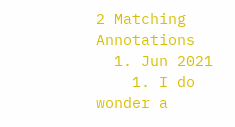2 Matching Annotations
  1. Jun 2021
    1. I do wonder a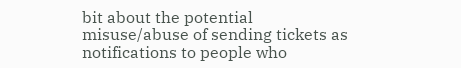bit about the potential misuse/abuse of sending tickets as notifications to people who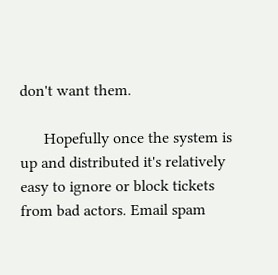don't want them.

      Hopefully once the system is up and distributed it's relatively easy to ignore or block tickets from bad actors. Email spam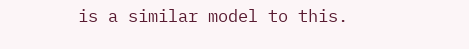is a similar model to this.